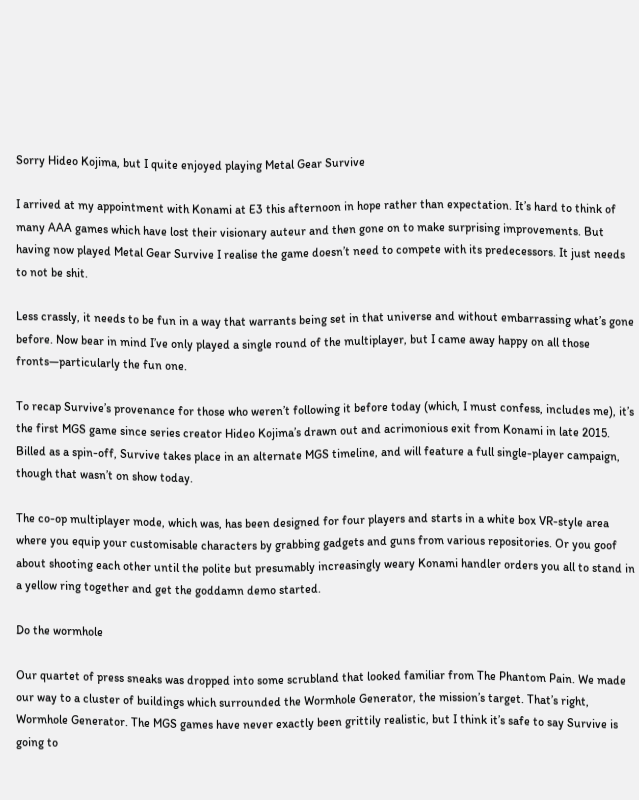Sorry Hideo Kojima, but I quite enjoyed playing Metal Gear Survive

I arrived at my appointment with Konami at E3 this afternoon in hope rather than expectation. It’s hard to think of many AAA games which have lost their visionary auteur and then gone on to make surprising improvements. But having now played Metal Gear Survive I realise the game doesn’t need to compete with its predecessors. It just needs to not be shit.

Less crassly, it needs to be fun in a way that warrants being set in that universe and without embarrassing what’s gone before. Now bear in mind I’ve only played a single round of the multiplayer, but I came away happy on all those fronts—particularly the fun one.

To recap Survive’s provenance for those who weren’t following it before today (which, I must confess, includes me), it’s the first MGS game since series creator Hideo Kojima’s drawn out and acrimonious exit from Konami in late 2015. Billed as a spin-off, Survive takes place in an alternate MGS timeline, and will feature a full single-player campaign, though that wasn’t on show today.

The co-op multiplayer mode, which was, has been designed for four players and starts in a white box VR-style area where you equip your customisable characters by grabbing gadgets and guns from various repositories. Or you goof about shooting each other until the polite but presumably increasingly weary Konami handler orders you all to stand in a yellow ring together and get the goddamn demo started.

Do the wormhole

Our quartet of press sneaks was dropped into some scrubland that looked familiar from The Phantom Pain. We made our way to a cluster of buildings which surrounded the Wormhole Generator, the mission’s target. That’s right, Wormhole Generator. The MGS games have never exactly been grittily realistic, but I think it’s safe to say Survive is going to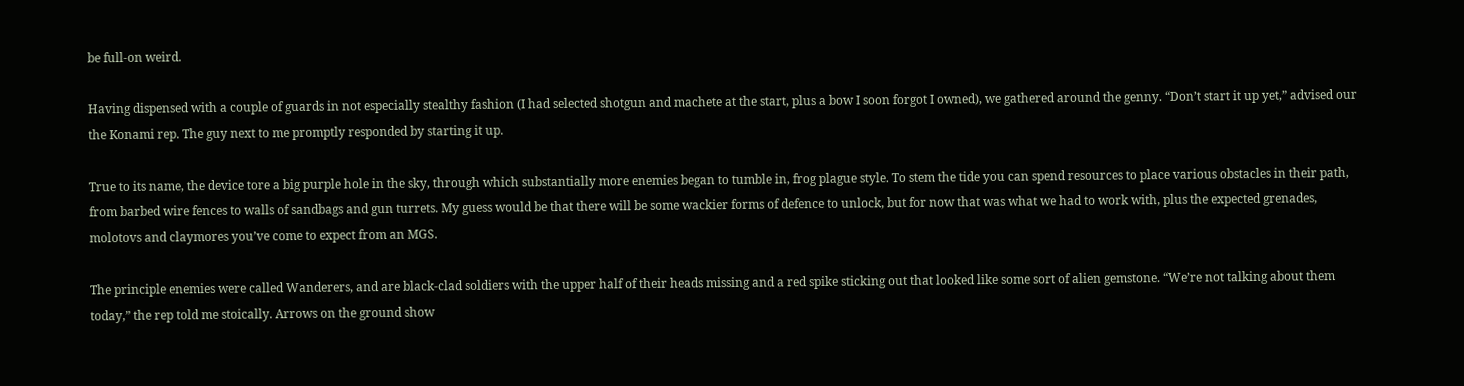be full-on weird.

Having dispensed with a couple of guards in not especially stealthy fashion (I had selected shotgun and machete at the start, plus a bow I soon forgot I owned), we gathered around the genny. “Don’t start it up yet,” advised our the Konami rep. The guy next to me promptly responded by starting it up.

True to its name, the device tore a big purple hole in the sky, through which substantially more enemies began to tumble in, frog plague style. To stem the tide you can spend resources to place various obstacles in their path, from barbed wire fences to walls of sandbags and gun turrets. My guess would be that there will be some wackier forms of defence to unlock, but for now that was what we had to work with, plus the expected grenades, molotovs and claymores you’ve come to expect from an MGS.

The principle enemies were called Wanderers, and are black-clad soldiers with the upper half of their heads missing and a red spike sticking out that looked like some sort of alien gemstone. “We’re not talking about them today,” the rep told me stoically. Arrows on the ground show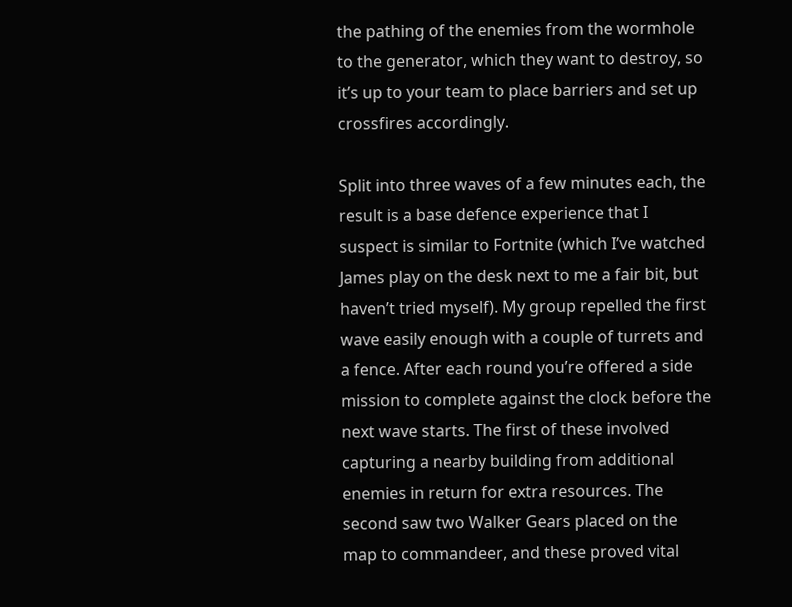the pathing of the enemies from the wormhole to the generator, which they want to destroy, so it’s up to your team to place barriers and set up crossfires accordingly.

Split into three waves of a few minutes each, the result is a base defence experience that I suspect is similar to Fortnite (which I’ve watched James play on the desk next to me a fair bit, but haven’t tried myself). My group repelled the first wave easily enough with a couple of turrets and a fence. After each round you’re offered a side mission to complete against the clock before the next wave starts. The first of these involved capturing a nearby building from additional enemies in return for extra resources. The second saw two Walker Gears placed on the map to commandeer, and these proved vital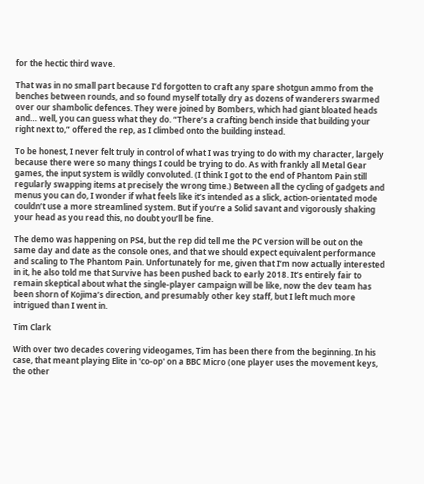for the hectic third wave.

That was in no small part because I’d forgotten to craft any spare shotgun ammo from the benches between rounds, and so found myself totally dry as dozens of wanderers swarmed over our shambolic defences. They were joined by Bombers, which had giant bloated heads and… well, you can guess what they do. “There’s a crafting bench inside that building your right next to,” offered the rep, as I climbed onto the building instead.

To be honest, I never felt truly in control of what I was trying to do with my character, largely because there were so many things I could be trying to do. As with frankly all Metal Gear games, the input system is wildly convoluted. (I think I got to the end of Phantom Pain still regularly swapping items at precisely the wrong time.) Between all the cycling of gadgets and menus you can do, I wonder if what feels like it’s intended as a slick, action-orientated mode couldn’t use a more streamlined system. But if you’re a Solid savant and vigorously shaking your head as you read this, no doubt you’ll be fine.

The demo was happening on PS4, but the rep did tell me the PC version will be out on the same day and date as the console ones, and that we should expect equivalent performance and scaling to The Phantom Pain. Unfortunately for me, given that I’m now actually interested in it, he also told me that Survive has been pushed back to early 2018. It’s entirely fair to remain skeptical about what the single-player campaign will be like, now the dev team has been shorn of Kojima’s direction, and presumably other key staff, but I left much more intrigued than I went in.

Tim Clark

With over two decades covering videogames, Tim has been there from the beginning. In his case, that meant playing Elite in 'co-op' on a BBC Micro (one player uses the movement keys, the other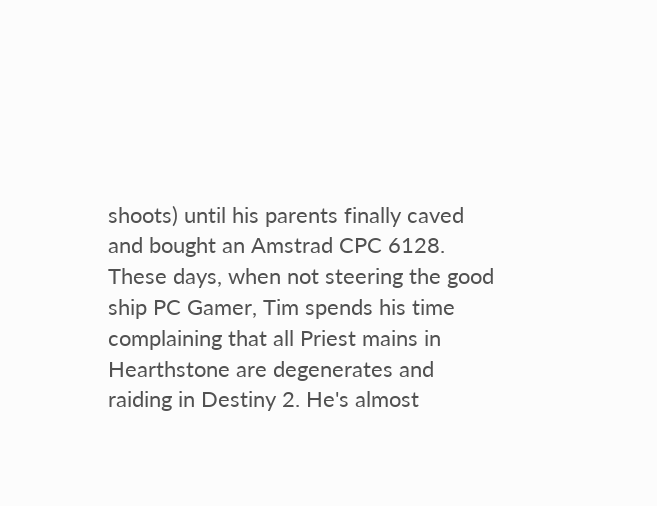shoots) until his parents finally caved and bought an Amstrad CPC 6128. These days, when not steering the good ship PC Gamer, Tim spends his time complaining that all Priest mains in Hearthstone are degenerates and raiding in Destiny 2. He's almost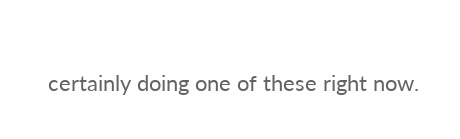certainly doing one of these right now.